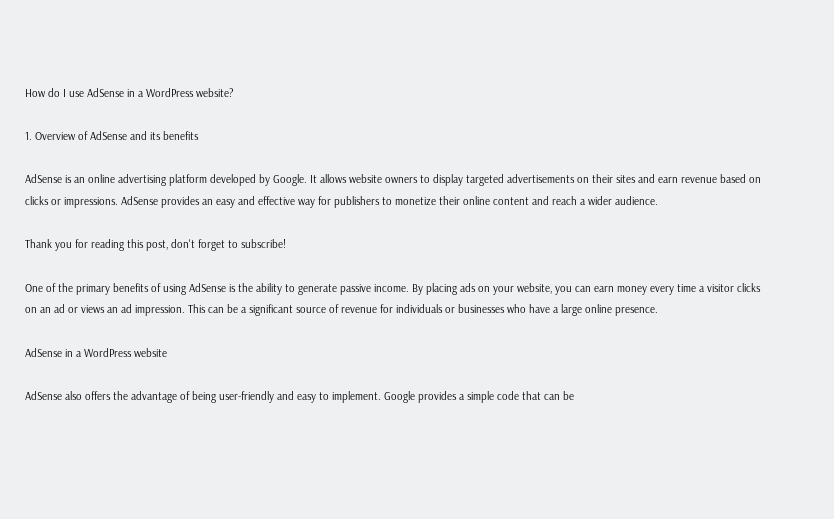How do I use AdSense in a WordPress website?

1. Overview of AdSense and its benefits

AdSense is an online advertising platform developed by Google. It allows website owners to display targeted advertisements on their sites and earn revenue based on clicks or impressions. AdSense provides an easy and effective way for publishers to monetize their online content and reach a wider audience.

Thank you for reading this post, don't forget to subscribe!

One of the primary benefits of using AdSense is the ability to generate passive income. By placing ads on your website, you can earn money every time a visitor clicks on an ad or views an ad impression. This can be a significant source of revenue for individuals or businesses who have a large online presence.

AdSense in a WordPress website

AdSense also offers the advantage of being user-friendly and easy to implement. Google provides a simple code that can be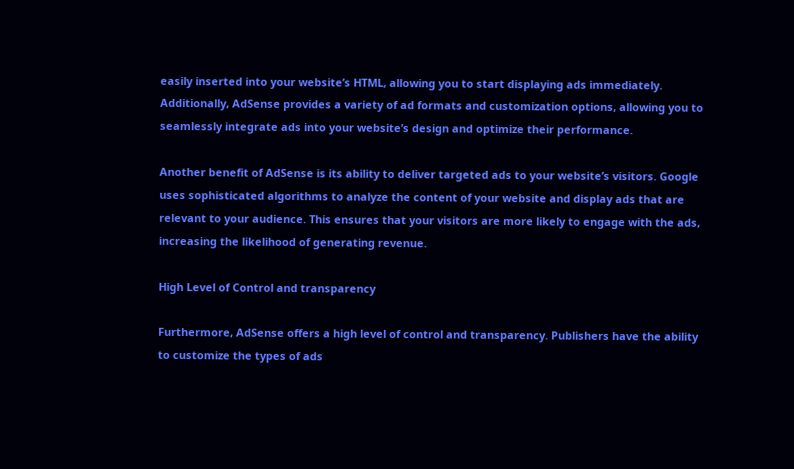easily inserted into your website’s HTML, allowing you to start displaying ads immediately. Additionally, AdSense provides a variety of ad formats and customization options, allowing you to seamlessly integrate ads into your website’s design and optimize their performance.

Another benefit of AdSense is its ability to deliver targeted ads to your website’s visitors. Google uses sophisticated algorithms to analyze the content of your website and display ads that are relevant to your audience. This ensures that your visitors are more likely to engage with the ads, increasing the likelihood of generating revenue.

High Level of Control and transparency

Furthermore, AdSense offers a high level of control and transparency. Publishers have the ability to customize the types of ads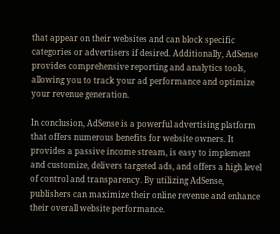that appear on their websites and can block specific categories or advertisers if desired. Additionally, AdSense provides comprehensive reporting and analytics tools, allowing you to track your ad performance and optimize your revenue generation.

In conclusion, AdSense is a powerful advertising platform that offers numerous benefits for website owners. It provides a passive income stream, is easy to implement and customize, delivers targeted ads, and offers a high level of control and transparency. By utilizing AdSense, publishers can maximize their online revenue and enhance their overall website performance.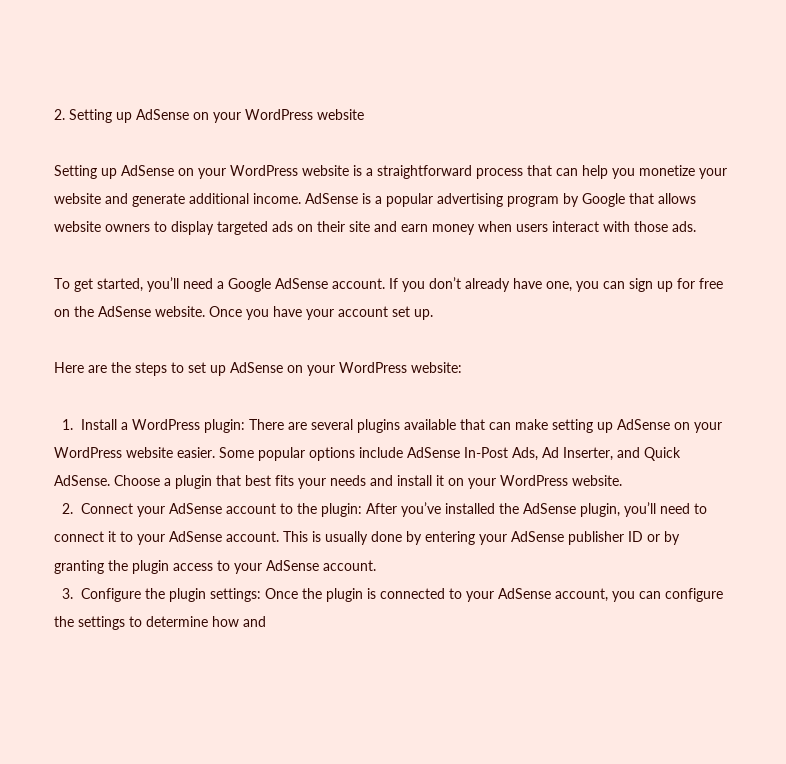2. Setting up AdSense on your WordPress website

Setting up AdSense on your WordPress website is a straightforward process that can help you monetize your website and generate additional income. AdSense is a popular advertising program by Google that allows website owners to display targeted ads on their site and earn money when users interact with those ads.

To get started, you’ll need a Google AdSense account. If you don’t already have one, you can sign up for free on the AdSense website. Once you have your account set up.

Here are the steps to set up AdSense on your WordPress website:

  1.  Install a WordPress plugin: There are several plugins available that can make setting up AdSense on your WordPress website easier. Some popular options include AdSense In-Post Ads, Ad Inserter, and Quick AdSense. Choose a plugin that best fits your needs and install it on your WordPress website.
  2.  Connect your AdSense account to the plugin: After you’ve installed the AdSense plugin, you’ll need to connect it to your AdSense account. This is usually done by entering your AdSense publisher ID or by granting the plugin access to your AdSense account.
  3.  Configure the plugin settings: Once the plugin is connected to your AdSense account, you can configure the settings to determine how and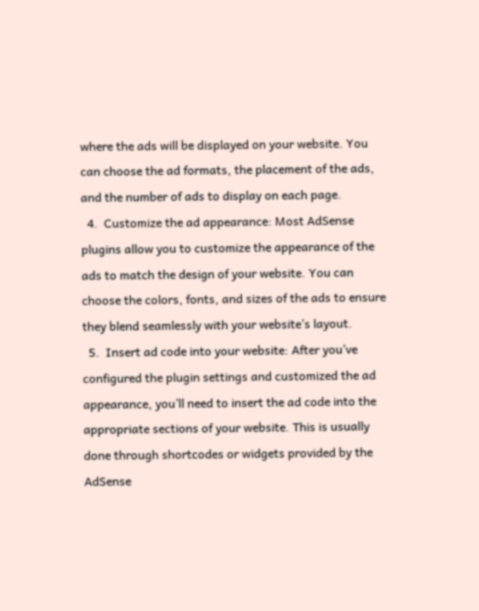where the ads will be displayed on your website. You can choose the ad formats, the placement of the ads, and the number of ads to display on each page.
  4.  Customize the ad appearance: Most AdSense plugins allow you to customize the appearance of the ads to match the design of your website. You can choose the colors, fonts, and sizes of the ads to ensure they blend seamlessly with your website’s layout.
  5.  Insert ad code into your website: After you’ve configured the plugin settings and customized the ad appearance, you’ll need to insert the ad code into the appropriate sections of your website. This is usually done through shortcodes or widgets provided by the AdSense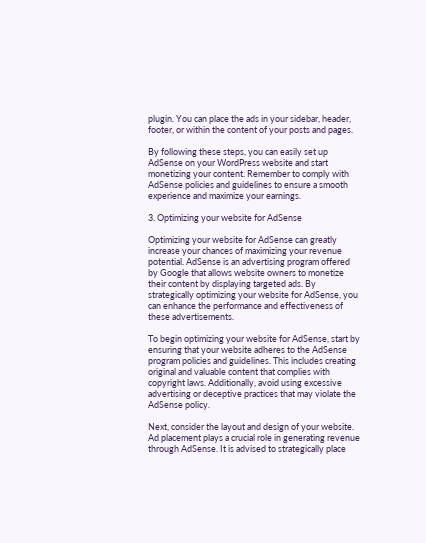plugin. You can place the ads in your sidebar, header, footer, or within the content of your posts and pages.

By following these steps, you can easily set up AdSense on your WordPress website and start monetizing your content. Remember to comply with AdSense policies and guidelines to ensure a smooth experience and maximize your earnings.

3. Optimizing your website for AdSense

Optimizing your website for AdSense can greatly increase your chances of maximizing your revenue potential. AdSense is an advertising program offered by Google that allows website owners to monetize their content by displaying targeted ads. By strategically optimizing your website for AdSense, you can enhance the performance and effectiveness of these advertisements.

To begin optimizing your website for AdSense, start by ensuring that your website adheres to the AdSense program policies and guidelines. This includes creating original and valuable content that complies with copyright laws. Additionally, avoid using excessive advertising or deceptive practices that may violate the AdSense policy.

Next, consider the layout and design of your website. Ad placement plays a crucial role in generating revenue through AdSense. It is advised to strategically place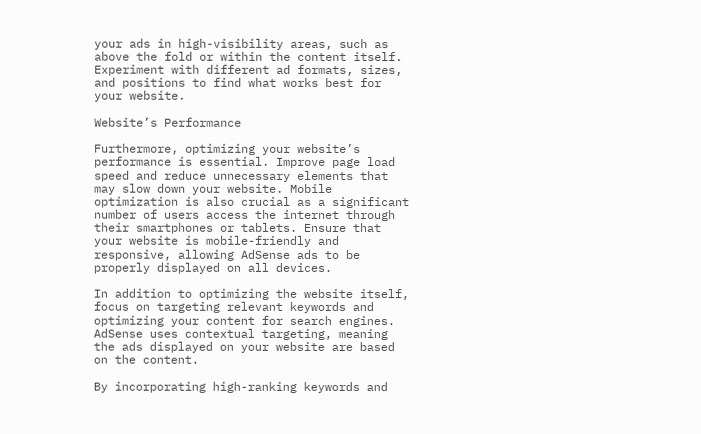your ads in high-visibility areas, such as above the fold or within the content itself. Experiment with different ad formats, sizes, and positions to find what works best for your website.

Website’s Performance

Furthermore, optimizing your website’s performance is essential. Improve page load speed and reduce unnecessary elements that may slow down your website. Mobile optimization is also crucial as a significant number of users access the internet through their smartphones or tablets. Ensure that your website is mobile-friendly and responsive, allowing AdSense ads to be properly displayed on all devices.

In addition to optimizing the website itself, focus on targeting relevant keywords and optimizing your content for search engines. AdSense uses contextual targeting, meaning the ads displayed on your website are based on the content.

By incorporating high-ranking keywords and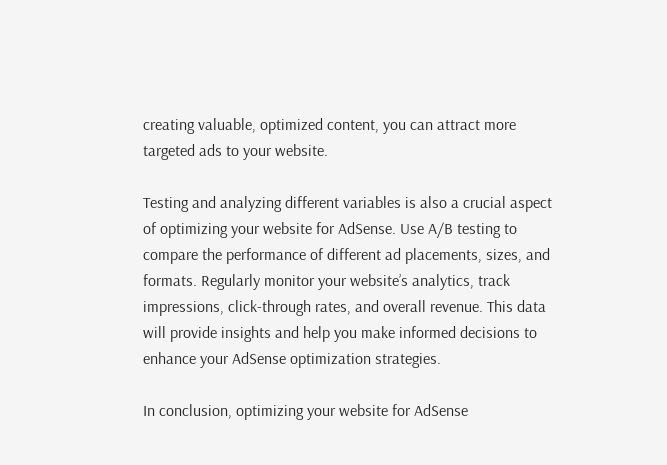creating valuable, optimized content, you can attract more targeted ads to your website.

Testing and analyzing different variables is also a crucial aspect of optimizing your website for AdSense. Use A/B testing to compare the performance of different ad placements, sizes, and formats. Regularly monitor your website’s analytics, track impressions, click-through rates, and overall revenue. This data will provide insights and help you make informed decisions to enhance your AdSense optimization strategies.

In conclusion, optimizing your website for AdSense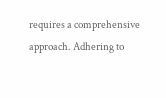requires a comprehensive approach. Adhering to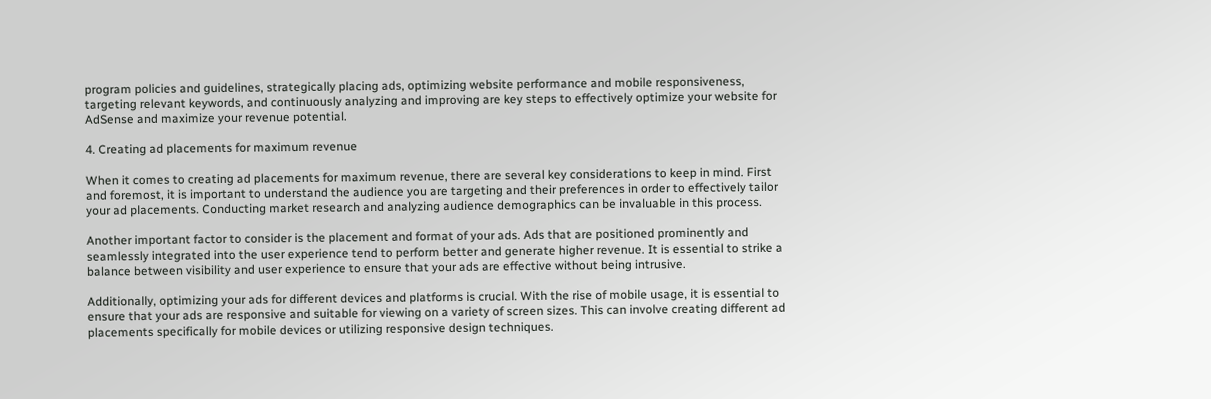program policies and guidelines, strategically placing ads, optimizing website performance and mobile responsiveness, targeting relevant keywords, and continuously analyzing and improving are key steps to effectively optimize your website for AdSense and maximize your revenue potential.

4. Creating ad placements for maximum revenue

When it comes to creating ad placements for maximum revenue, there are several key considerations to keep in mind. First and foremost, it is important to understand the audience you are targeting and their preferences in order to effectively tailor your ad placements. Conducting market research and analyzing audience demographics can be invaluable in this process.

Another important factor to consider is the placement and format of your ads. Ads that are positioned prominently and seamlessly integrated into the user experience tend to perform better and generate higher revenue. It is essential to strike a balance between visibility and user experience to ensure that your ads are effective without being intrusive.

Additionally, optimizing your ads for different devices and platforms is crucial. With the rise of mobile usage, it is essential to ensure that your ads are responsive and suitable for viewing on a variety of screen sizes. This can involve creating different ad placements specifically for mobile devices or utilizing responsive design techniques.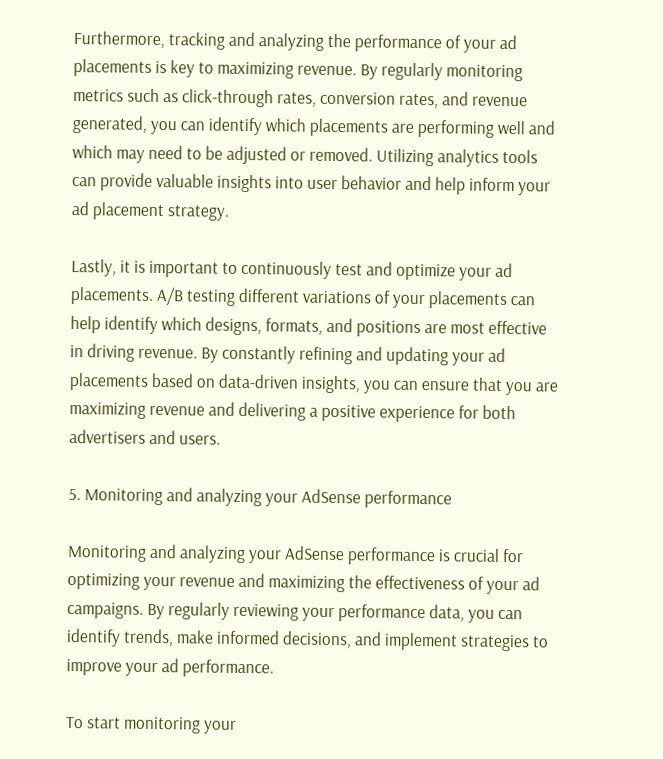Furthermore, tracking and analyzing the performance of your ad placements is key to maximizing revenue. By regularly monitoring metrics such as click-through rates, conversion rates, and revenue generated, you can identify which placements are performing well and which may need to be adjusted or removed. Utilizing analytics tools can provide valuable insights into user behavior and help inform your ad placement strategy.

Lastly, it is important to continuously test and optimize your ad placements. A/B testing different variations of your placements can help identify which designs, formats, and positions are most effective in driving revenue. By constantly refining and updating your ad placements based on data-driven insights, you can ensure that you are maximizing revenue and delivering a positive experience for both advertisers and users.

5. Monitoring and analyzing your AdSense performance

Monitoring and analyzing your AdSense performance is crucial for optimizing your revenue and maximizing the effectiveness of your ad campaigns. By regularly reviewing your performance data, you can identify trends, make informed decisions, and implement strategies to improve your ad performance.

To start monitoring your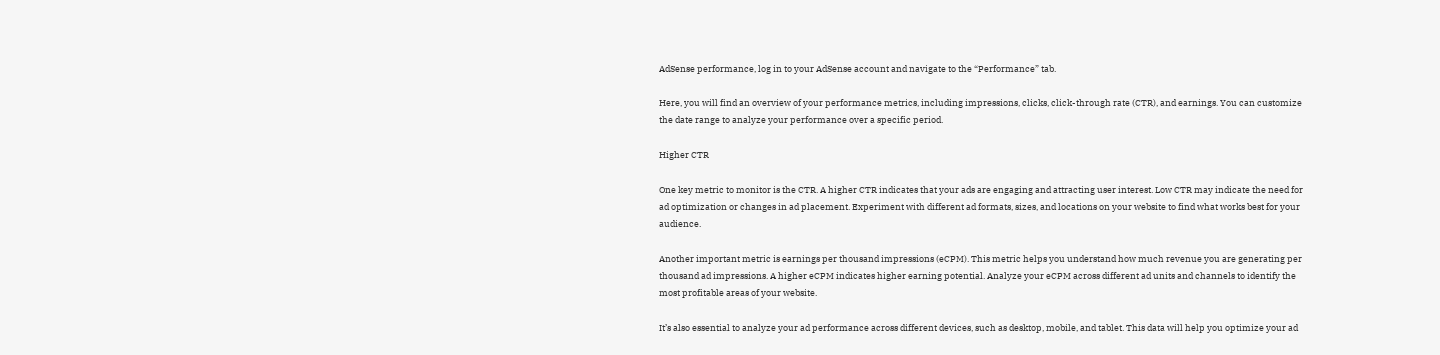AdSense performance, log in to your AdSense account and navigate to the “Performance” tab.

Here, you will find an overview of your performance metrics, including impressions, clicks, click-through rate (CTR), and earnings. You can customize the date range to analyze your performance over a specific period.

Higher CTR

One key metric to monitor is the CTR. A higher CTR indicates that your ads are engaging and attracting user interest. Low CTR may indicate the need for ad optimization or changes in ad placement. Experiment with different ad formats, sizes, and locations on your website to find what works best for your audience.

Another important metric is earnings per thousand impressions (eCPM). This metric helps you understand how much revenue you are generating per thousand ad impressions. A higher eCPM indicates higher earning potential. Analyze your eCPM across different ad units and channels to identify the most profitable areas of your website.

It’s also essential to analyze your ad performance across different devices, such as desktop, mobile, and tablet. This data will help you optimize your ad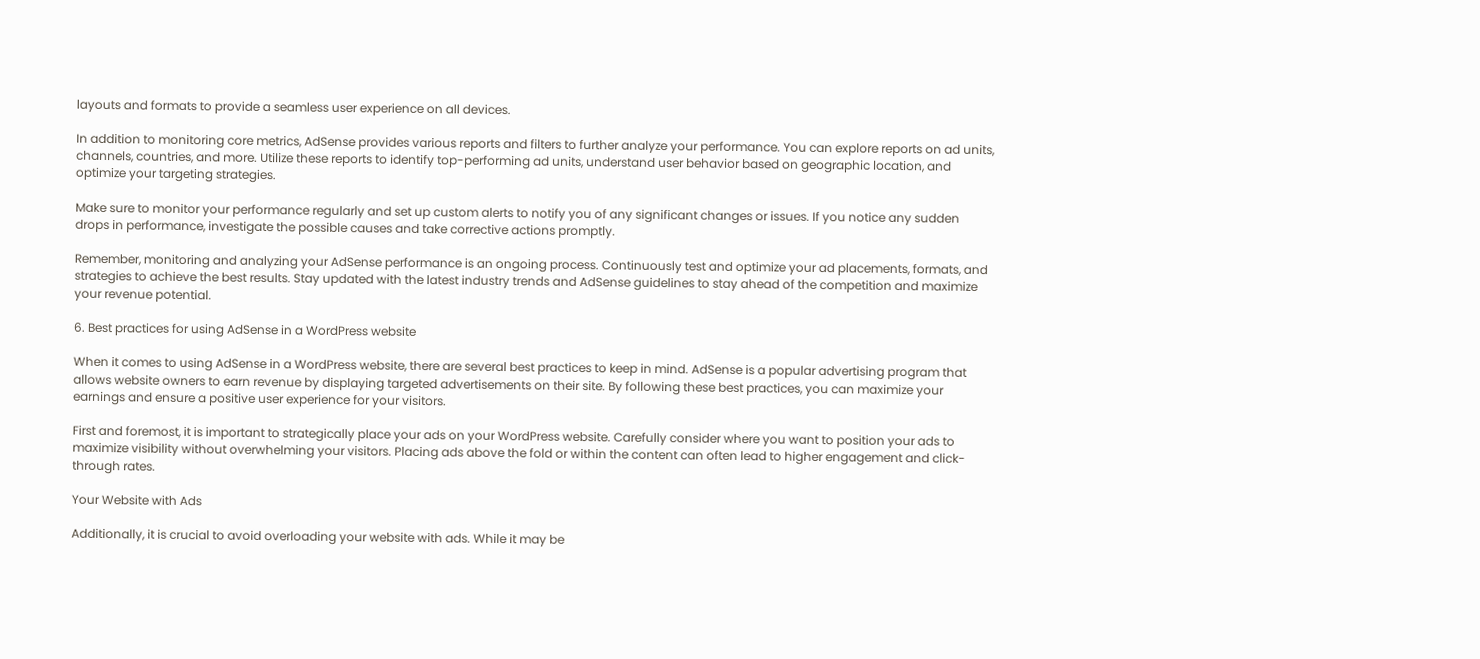layouts and formats to provide a seamless user experience on all devices.

In addition to monitoring core metrics, AdSense provides various reports and filters to further analyze your performance. You can explore reports on ad units, channels, countries, and more. Utilize these reports to identify top-performing ad units, understand user behavior based on geographic location, and optimize your targeting strategies.

Make sure to monitor your performance regularly and set up custom alerts to notify you of any significant changes or issues. If you notice any sudden drops in performance, investigate the possible causes and take corrective actions promptly.

Remember, monitoring and analyzing your AdSense performance is an ongoing process. Continuously test and optimize your ad placements, formats, and strategies to achieve the best results. Stay updated with the latest industry trends and AdSense guidelines to stay ahead of the competition and maximize your revenue potential.

6. Best practices for using AdSense in a WordPress website

When it comes to using AdSense in a WordPress website, there are several best practices to keep in mind. AdSense is a popular advertising program that allows website owners to earn revenue by displaying targeted advertisements on their site. By following these best practices, you can maximize your earnings and ensure a positive user experience for your visitors.

First and foremost, it is important to strategically place your ads on your WordPress website. Carefully consider where you want to position your ads to maximize visibility without overwhelming your visitors. Placing ads above the fold or within the content can often lead to higher engagement and click-through rates.

Your Website with Ads

Additionally, it is crucial to avoid overloading your website with ads. While it may be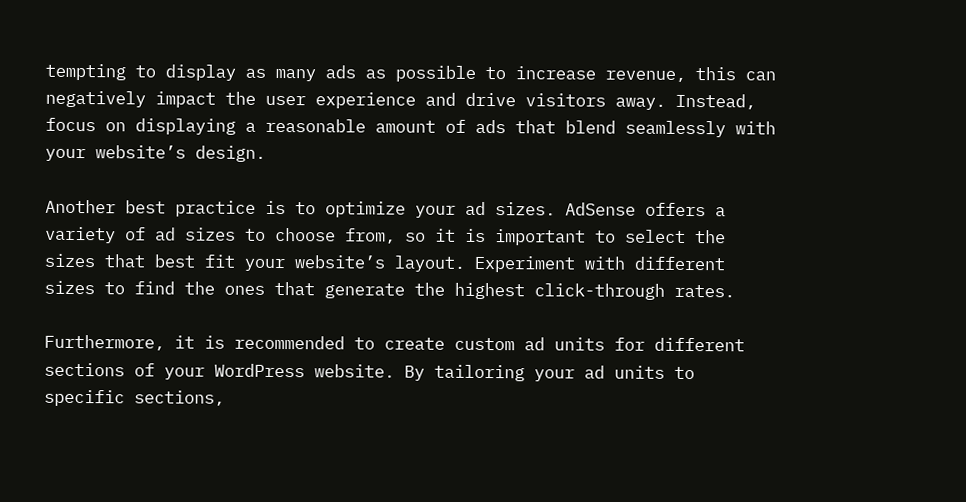tempting to display as many ads as possible to increase revenue, this can negatively impact the user experience and drive visitors away. Instead, focus on displaying a reasonable amount of ads that blend seamlessly with your website’s design.

Another best practice is to optimize your ad sizes. AdSense offers a variety of ad sizes to choose from, so it is important to select the sizes that best fit your website’s layout. Experiment with different sizes to find the ones that generate the highest click-through rates.

Furthermore, it is recommended to create custom ad units for different sections of your WordPress website. By tailoring your ad units to specific sections,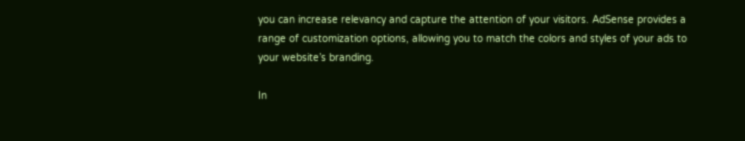you can increase relevancy and capture the attention of your visitors. AdSense provides a range of customization options, allowing you to match the colors and styles of your ads to your website’s branding.

In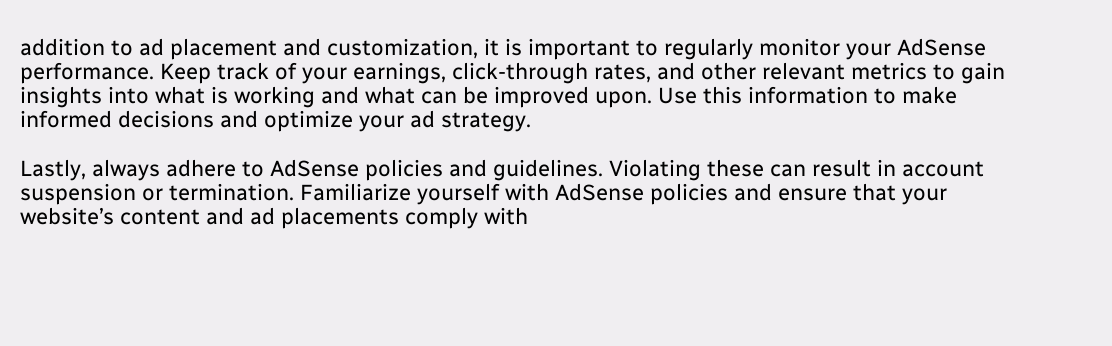addition to ad placement and customization, it is important to regularly monitor your AdSense performance. Keep track of your earnings, click-through rates, and other relevant metrics to gain insights into what is working and what can be improved upon. Use this information to make informed decisions and optimize your ad strategy.

Lastly, always adhere to AdSense policies and guidelines. Violating these can result in account suspension or termination. Familiarize yourself with AdSense policies and ensure that your website’s content and ad placements comply with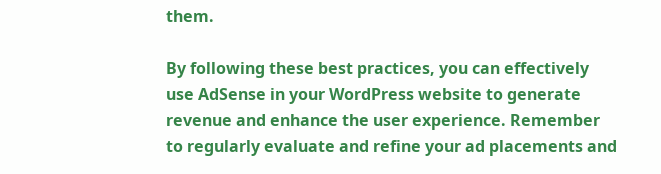them.

By following these best practices, you can effectively use AdSense in your WordPress website to generate revenue and enhance the user experience. Remember to regularly evaluate and refine your ad placements and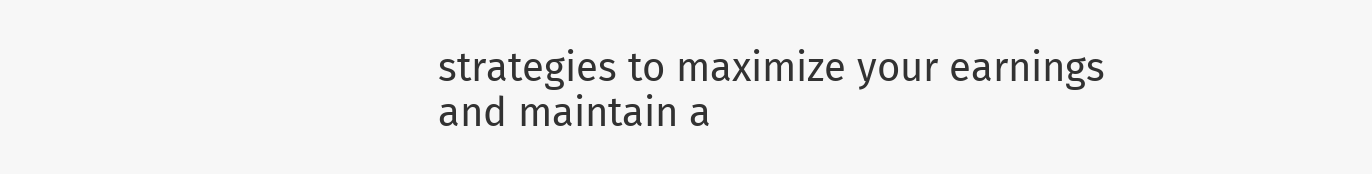strategies to maximize your earnings and maintain a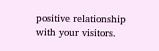positive relationship with your visitors.